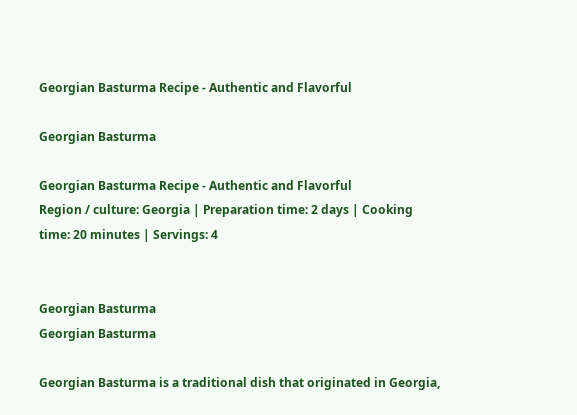Georgian Basturma Recipe - Authentic and Flavorful

Georgian Basturma

Georgian Basturma Recipe - Authentic and Flavorful
Region / culture: Georgia | Preparation time: 2 days | Cooking time: 20 minutes | Servings: 4


Georgian Basturma
Georgian Basturma

Georgian Basturma is a traditional dish that originated in Georgia,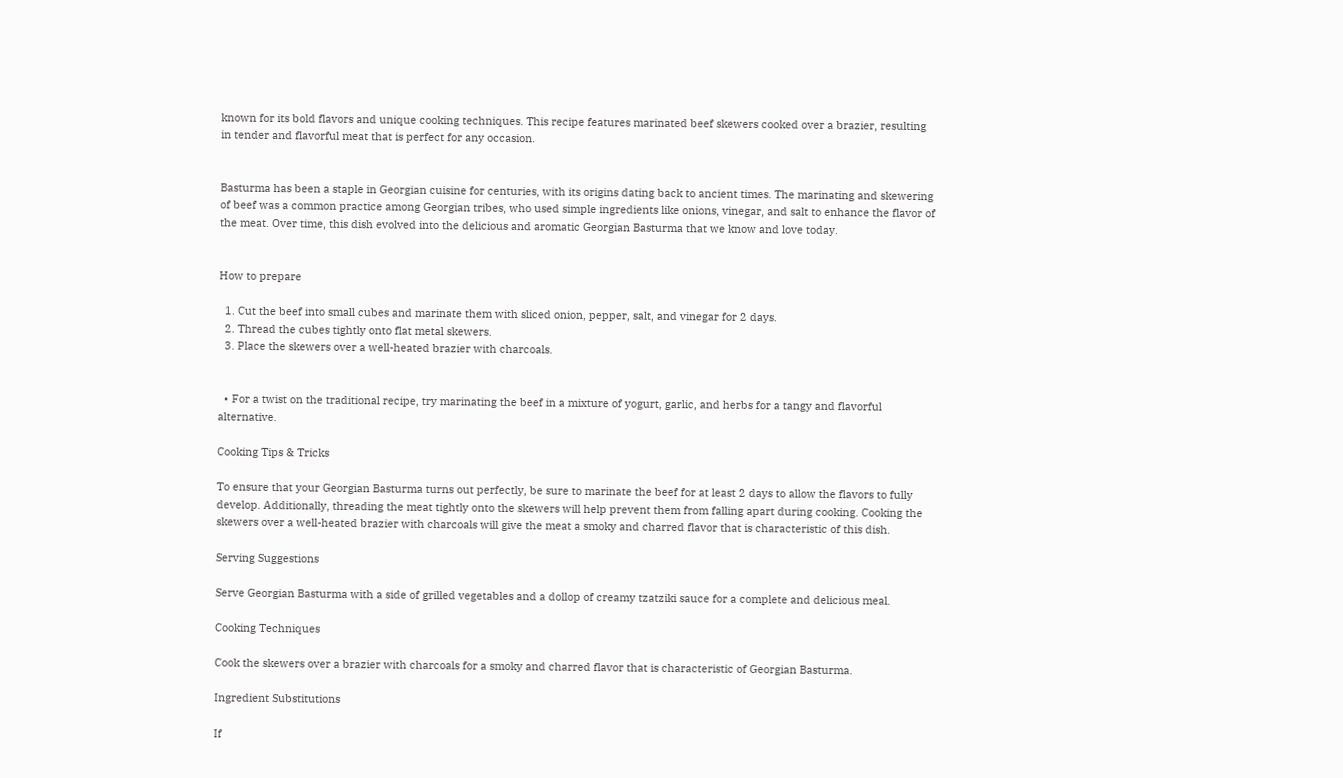known for its bold flavors and unique cooking techniques. This recipe features marinated beef skewers cooked over a brazier, resulting in tender and flavorful meat that is perfect for any occasion.


Basturma has been a staple in Georgian cuisine for centuries, with its origins dating back to ancient times. The marinating and skewering of beef was a common practice among Georgian tribes, who used simple ingredients like onions, vinegar, and salt to enhance the flavor of the meat. Over time, this dish evolved into the delicious and aromatic Georgian Basturma that we know and love today.


How to prepare

  1. Cut the beef into small cubes and marinate them with sliced onion, pepper, salt, and vinegar for 2 days.
  2. Thread the cubes tightly onto flat metal skewers.
  3. Place the skewers over a well-heated brazier with charcoals.


  • For a twist on the traditional recipe, try marinating the beef in a mixture of yogurt, garlic, and herbs for a tangy and flavorful alternative.

Cooking Tips & Tricks

To ensure that your Georgian Basturma turns out perfectly, be sure to marinate the beef for at least 2 days to allow the flavors to fully develop. Additionally, threading the meat tightly onto the skewers will help prevent them from falling apart during cooking. Cooking the skewers over a well-heated brazier with charcoals will give the meat a smoky and charred flavor that is characteristic of this dish.

Serving Suggestions

Serve Georgian Basturma with a side of grilled vegetables and a dollop of creamy tzatziki sauce for a complete and delicious meal.

Cooking Techniques

Cook the skewers over a brazier with charcoals for a smoky and charred flavor that is characteristic of Georgian Basturma.

Ingredient Substitutions

If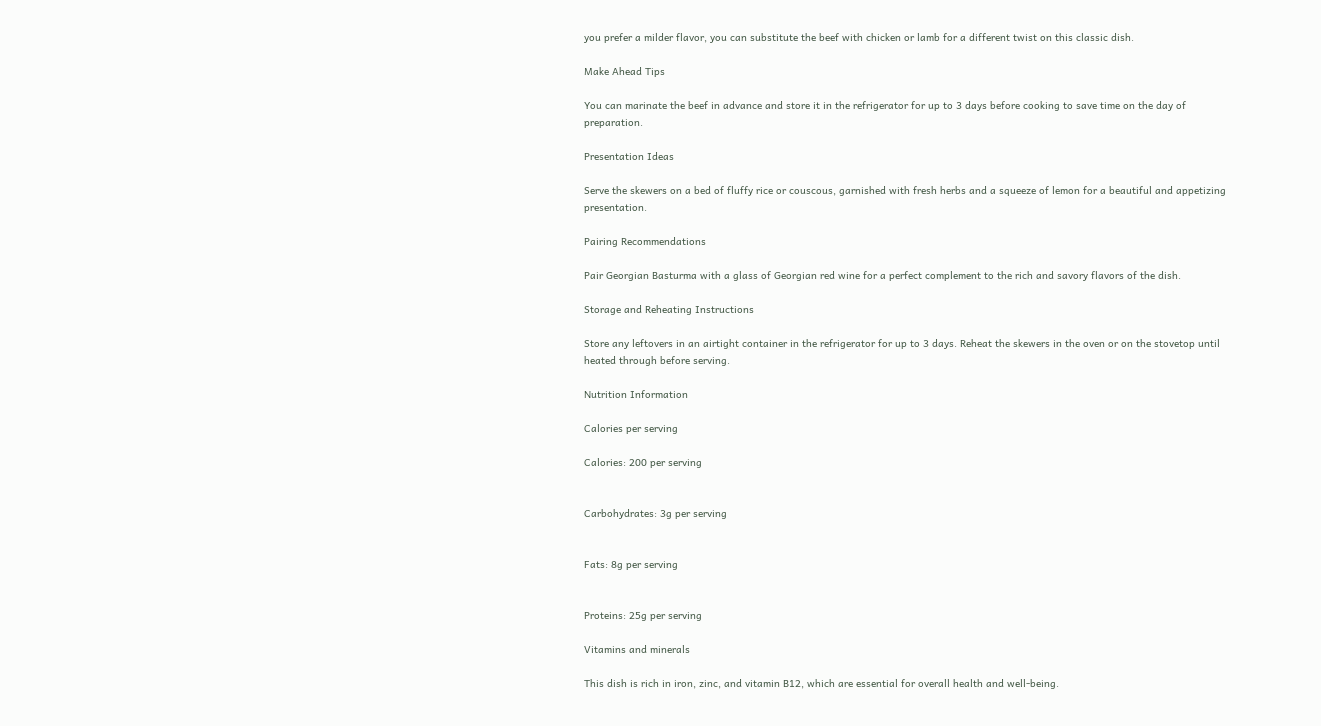you prefer a milder flavor, you can substitute the beef with chicken or lamb for a different twist on this classic dish.

Make Ahead Tips

You can marinate the beef in advance and store it in the refrigerator for up to 3 days before cooking to save time on the day of preparation.

Presentation Ideas

Serve the skewers on a bed of fluffy rice or couscous, garnished with fresh herbs and a squeeze of lemon for a beautiful and appetizing presentation.

Pairing Recommendations

Pair Georgian Basturma with a glass of Georgian red wine for a perfect complement to the rich and savory flavors of the dish.

Storage and Reheating Instructions

Store any leftovers in an airtight container in the refrigerator for up to 3 days. Reheat the skewers in the oven or on the stovetop until heated through before serving.

Nutrition Information

Calories per serving

Calories: 200 per serving


Carbohydrates: 3g per serving


Fats: 8g per serving


Proteins: 25g per serving

Vitamins and minerals

This dish is rich in iron, zinc, and vitamin B12, which are essential for overall health and well-being.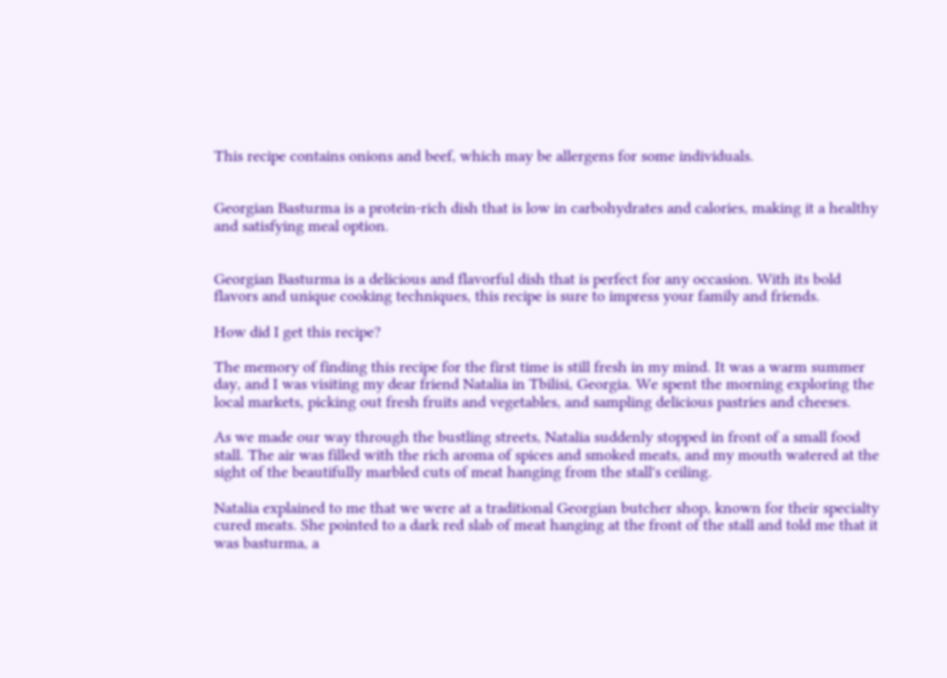This recipe contains onions and beef, which may be allergens for some individuals.


Georgian Basturma is a protein-rich dish that is low in carbohydrates and calories, making it a healthy and satisfying meal option.


Georgian Basturma is a delicious and flavorful dish that is perfect for any occasion. With its bold flavors and unique cooking techniques, this recipe is sure to impress your family and friends.

How did I get this recipe?

The memory of finding this recipe for the first time is still fresh in my mind. It was a warm summer day, and I was visiting my dear friend Natalia in Tbilisi, Georgia. We spent the morning exploring the local markets, picking out fresh fruits and vegetables, and sampling delicious pastries and cheeses.

As we made our way through the bustling streets, Natalia suddenly stopped in front of a small food stall. The air was filled with the rich aroma of spices and smoked meats, and my mouth watered at the sight of the beautifully marbled cuts of meat hanging from the stall's ceiling.

Natalia explained to me that we were at a traditional Georgian butcher shop, known for their specialty cured meats. She pointed to a dark red slab of meat hanging at the front of the stall and told me that it was basturma, a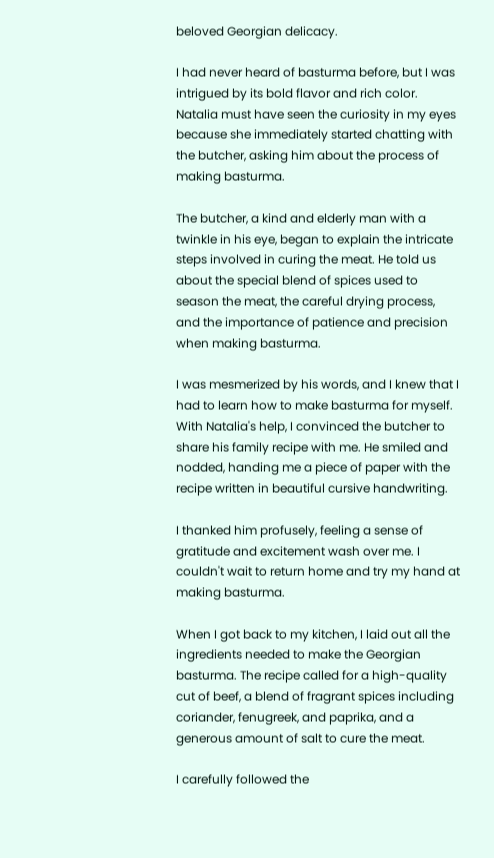beloved Georgian delicacy.

I had never heard of basturma before, but I was intrigued by its bold flavor and rich color. Natalia must have seen the curiosity in my eyes because she immediately started chatting with the butcher, asking him about the process of making basturma.

The butcher, a kind and elderly man with a twinkle in his eye, began to explain the intricate steps involved in curing the meat. He told us about the special blend of spices used to season the meat, the careful drying process, and the importance of patience and precision when making basturma.

I was mesmerized by his words, and I knew that I had to learn how to make basturma for myself. With Natalia's help, I convinced the butcher to share his family recipe with me. He smiled and nodded, handing me a piece of paper with the recipe written in beautiful cursive handwriting.

I thanked him profusely, feeling a sense of gratitude and excitement wash over me. I couldn't wait to return home and try my hand at making basturma.

When I got back to my kitchen, I laid out all the ingredients needed to make the Georgian basturma. The recipe called for a high-quality cut of beef, a blend of fragrant spices including coriander, fenugreek, and paprika, and a generous amount of salt to cure the meat.

I carefully followed the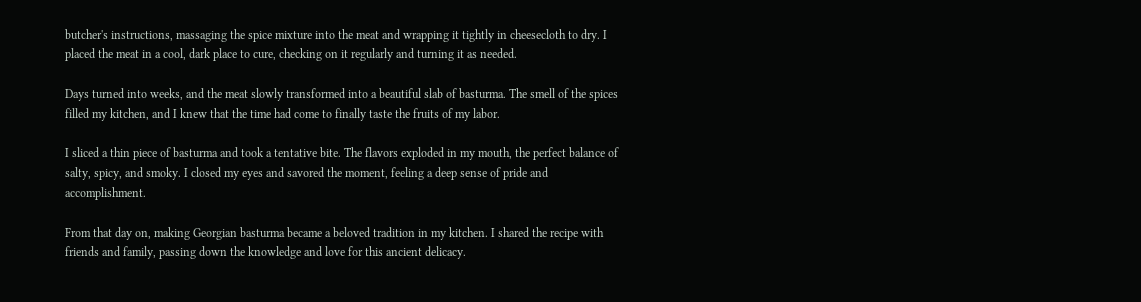butcher's instructions, massaging the spice mixture into the meat and wrapping it tightly in cheesecloth to dry. I placed the meat in a cool, dark place to cure, checking on it regularly and turning it as needed.

Days turned into weeks, and the meat slowly transformed into a beautiful slab of basturma. The smell of the spices filled my kitchen, and I knew that the time had come to finally taste the fruits of my labor.

I sliced a thin piece of basturma and took a tentative bite. The flavors exploded in my mouth, the perfect balance of salty, spicy, and smoky. I closed my eyes and savored the moment, feeling a deep sense of pride and accomplishment.

From that day on, making Georgian basturma became a beloved tradition in my kitchen. I shared the recipe with friends and family, passing down the knowledge and love for this ancient delicacy.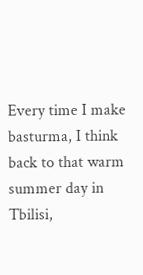Every time I make basturma, I think back to that warm summer day in Tbilisi,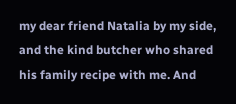my dear friend Natalia by my side, and the kind butcher who shared his family recipe with me. And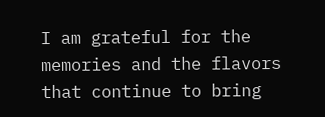I am grateful for the memories and the flavors that continue to bring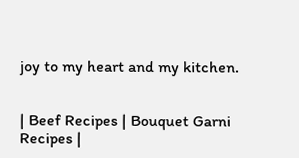joy to my heart and my kitchen.


| Beef Recipes | Bouquet Garni Recipes |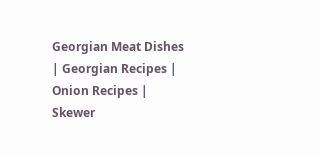Georgian Meat Dishes | Georgian Recipes | Onion Recipes | Skewer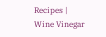Recipes | Wine Vinegar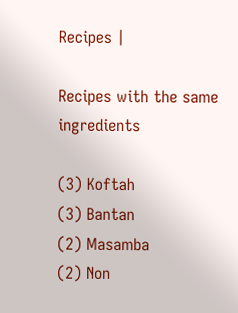Recipes |

Recipes with the same ingredients

(3) Koftah
(3) Bantan
(2) Masamba
(2) Non